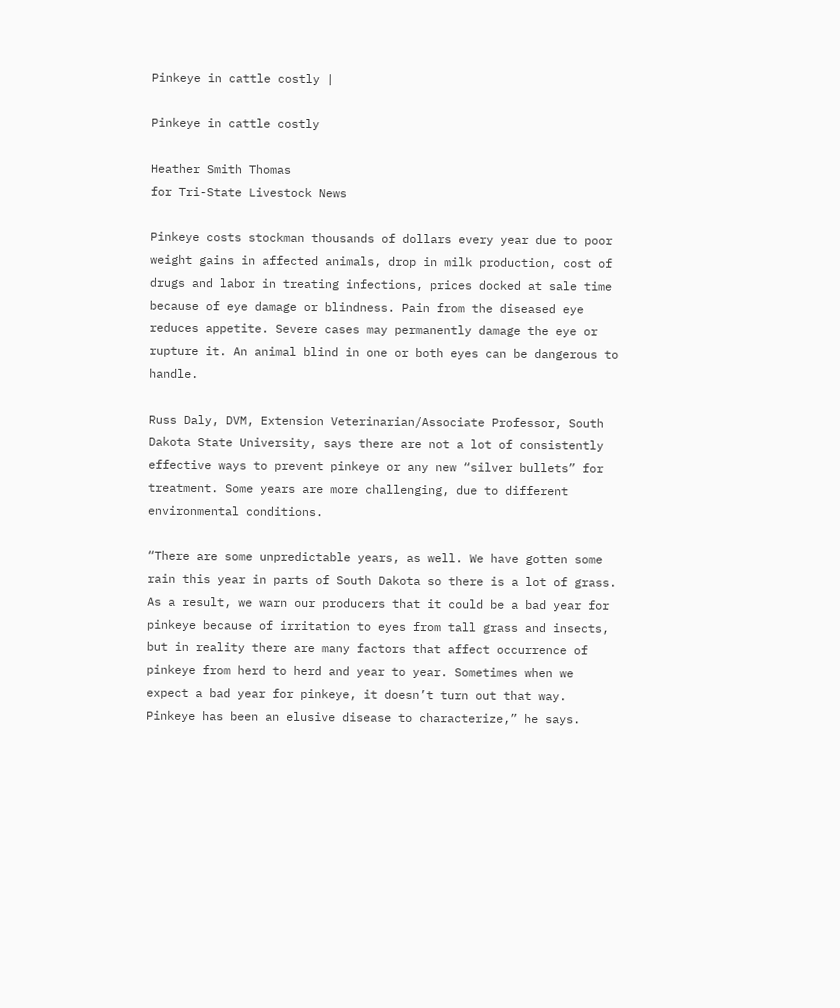Pinkeye in cattle costly |

Pinkeye in cattle costly

Heather Smith Thomas
for Tri-State Livestock News

Pinkeye costs stockman thousands of dollars every year due to poor weight gains in affected animals, drop in milk production, cost of drugs and labor in treating infections, prices docked at sale time because of eye damage or blindness. Pain from the diseased eye reduces appetite. Severe cases may permanently damage the eye or rupture it. An animal blind in one or both eyes can be dangerous to handle.

Russ Daly, DVM, Extension Veterinarian/Associate Professor, South Dakota State University, says there are not a lot of consistently effective ways to prevent pinkeye or any new “silver bullets” for treatment. Some years are more challenging, due to different environmental conditions.

“There are some unpredictable years, as well. We have gotten some rain this year in parts of South Dakota so there is a lot of grass. As a result, we warn our producers that it could be a bad year for pinkeye because of irritation to eyes from tall grass and insects, but in reality there are many factors that affect occurrence of pinkeye from herd to herd and year to year. Sometimes when we expect a bad year for pinkeye, it doesn’t turn out that way. Pinkeye has been an elusive disease to characterize,” he says.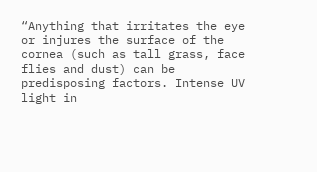“Anything that irritates the eye or injures the surface of the cornea (such as tall grass, face flies and dust) can be predisposing factors. Intense UV light in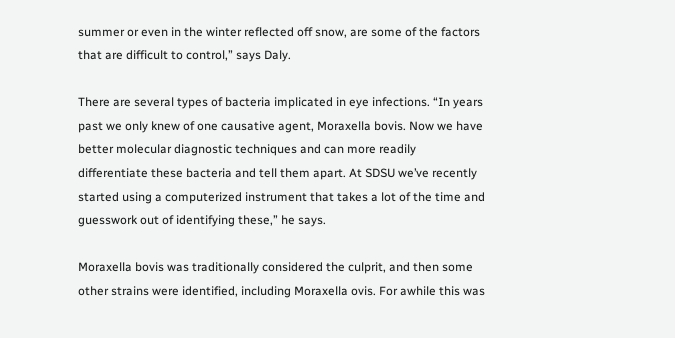summer or even in the winter reflected off snow, are some of the factors that are difficult to control,” says Daly.

There are several types of bacteria implicated in eye infections. “In years past we only knew of one causative agent, Moraxella bovis. Now we have better molecular diagnostic techniques and can more readily differentiate these bacteria and tell them apart. At SDSU we’ve recently started using a computerized instrument that takes a lot of the time and guesswork out of identifying these,” he says.

Moraxella bovis was traditionally considered the culprit, and then some other strains were identified, including Moraxella ovis. For awhile this was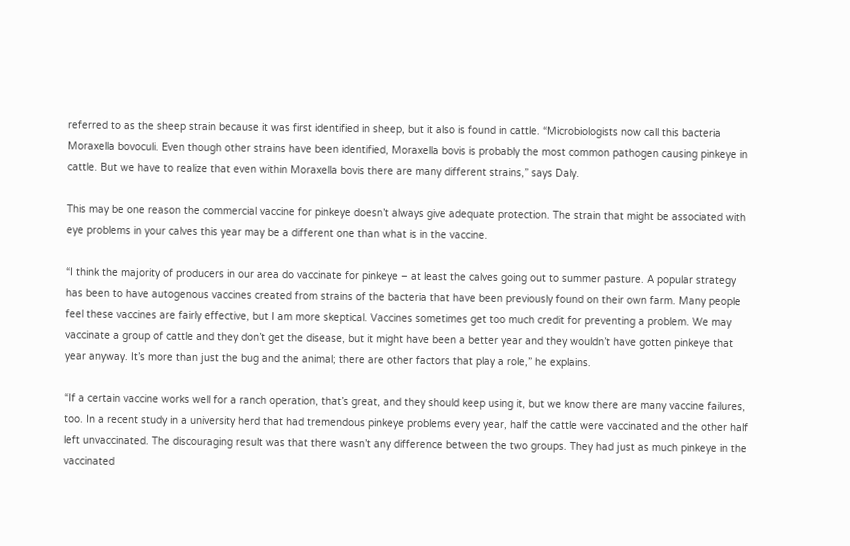referred to as the sheep strain because it was first identified in sheep, but it also is found in cattle. “Microbiologists now call this bacteria Moraxella bovoculi. Even though other strains have been identified, Moraxella bovis is probably the most common pathogen causing pinkeye in cattle. But we have to realize that even within Moraxella bovis there are many different strains,” says Daly.

This may be one reason the commercial vaccine for pinkeye doesn’t always give adequate protection. The strain that might be associated with eye problems in your calves this year may be a different one than what is in the vaccine.

“I think the majority of producers in our area do vaccinate for pinkeye – at least the calves going out to summer pasture. A popular strategy has been to have autogenous vaccines created from strains of the bacteria that have been previously found on their own farm. Many people feel these vaccines are fairly effective, but I am more skeptical. Vaccines sometimes get too much credit for preventing a problem. We may vaccinate a group of cattle and they don’t get the disease, but it might have been a better year and they wouldn’t have gotten pinkeye that year anyway. It’s more than just the bug and the animal; there are other factors that play a role,” he explains.

“If a certain vaccine works well for a ranch operation, that’s great, and they should keep using it, but we know there are many vaccine failures, too. In a recent study in a university herd that had tremendous pinkeye problems every year, half the cattle were vaccinated and the other half left unvaccinated. The discouraging result was that there wasn’t any difference between the two groups. They had just as much pinkeye in the vaccinated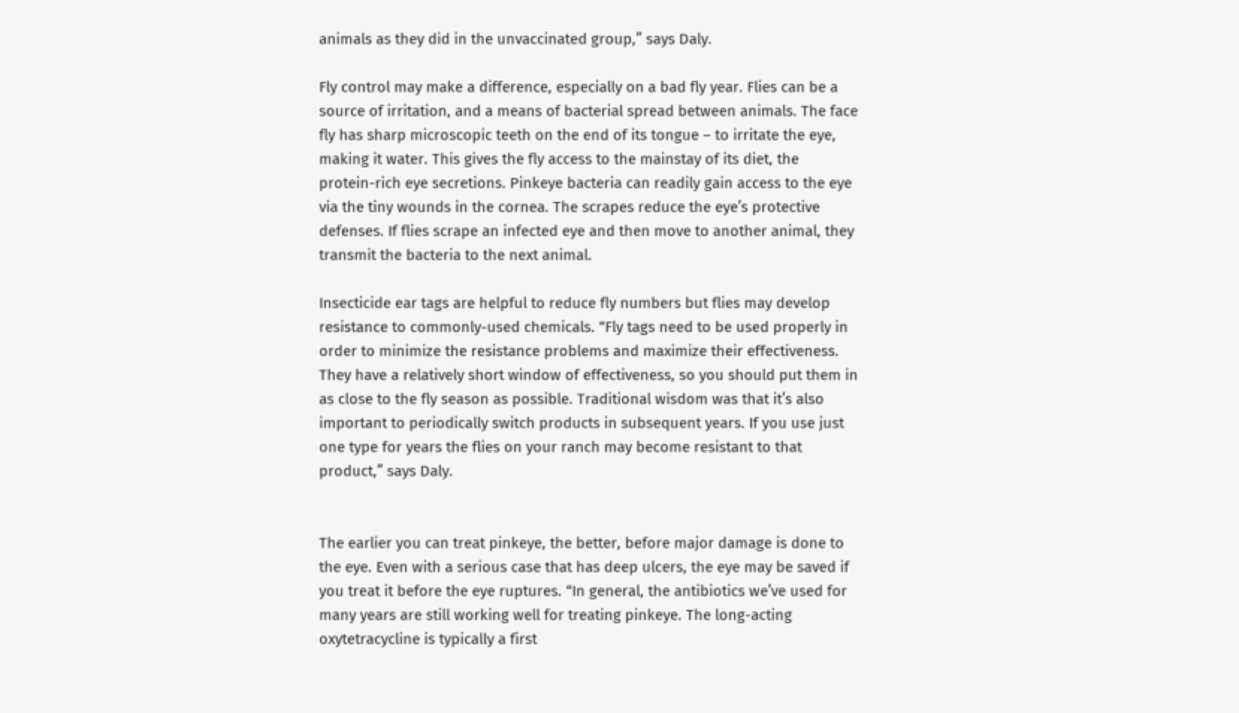animals as they did in the unvaccinated group,” says Daly.

Fly control may make a difference, especially on a bad fly year. Flies can be a source of irritation, and a means of bacterial spread between animals. The face fly has sharp microscopic teeth on the end of its tongue – to irritate the eye, making it water. This gives the fly access to the mainstay of its diet, the protein-rich eye secretions. Pinkeye bacteria can readily gain access to the eye via the tiny wounds in the cornea. The scrapes reduce the eye’s protective defenses. If flies scrape an infected eye and then move to another animal, they transmit the bacteria to the next animal.

Insecticide ear tags are helpful to reduce fly numbers but flies may develop resistance to commonly-used chemicals. “Fly tags need to be used properly in order to minimize the resistance problems and maximize their effectiveness. They have a relatively short window of effectiveness, so you should put them in as close to the fly season as possible. Traditional wisdom was that it’s also important to periodically switch products in subsequent years. If you use just one type for years the flies on your ranch may become resistant to that product,” says Daly.


The earlier you can treat pinkeye, the better, before major damage is done to the eye. Even with a serious case that has deep ulcers, the eye may be saved if you treat it before the eye ruptures. “In general, the antibiotics we’ve used for many years are still working well for treating pinkeye. The long-acting oxytetracycline is typically a first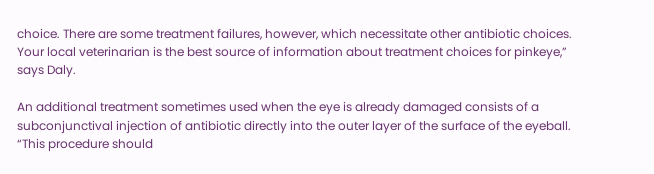choice. There are some treatment failures, however, which necessitate other antibiotic choices. Your local veterinarian is the best source of information about treatment choices for pinkeye,” says Daly.

An additional treatment sometimes used when the eye is already damaged consists of a subconjunctival injection of antibiotic directly into the outer layer of the surface of the eyeball. “This procedure should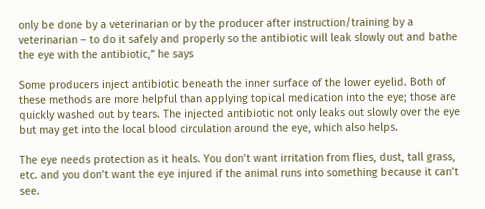only be done by a veterinarian or by the producer after instruction/training by a veterinarian – to do it safely and properly so the antibiotic will leak slowly out and bathe the eye with the antibiotic,” he says

Some producers inject antibiotic beneath the inner surface of the lower eyelid. Both of these methods are more helpful than applying topical medication into the eye; those are quickly washed out by tears. The injected antibiotic not only leaks out slowly over the eye but may get into the local blood circulation around the eye, which also helps.

The eye needs protection as it heals. You don’t want irritation from flies, dust, tall grass, etc. and you don’t want the eye injured if the animal runs into something because it can’t see.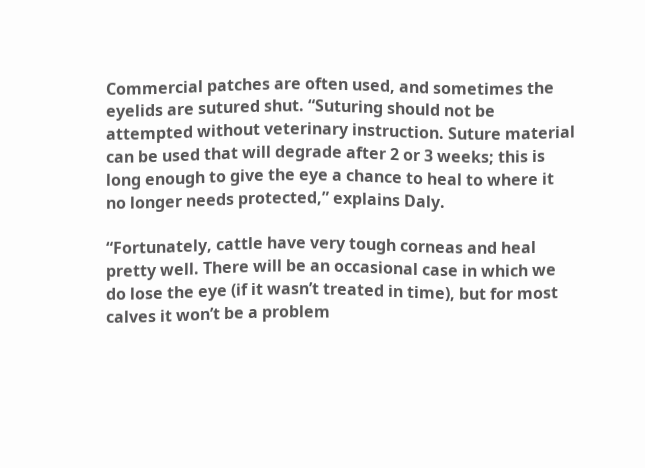Commercial patches are often used, and sometimes the eyelids are sutured shut. “Suturing should not be attempted without veterinary instruction. Suture material can be used that will degrade after 2 or 3 weeks; this is long enough to give the eye a chance to heal to where it no longer needs protected,” explains Daly.

“Fortunately, cattle have very tough corneas and heal pretty well. There will be an occasional case in which we do lose the eye (if it wasn’t treated in time), but for most calves it won’t be a problem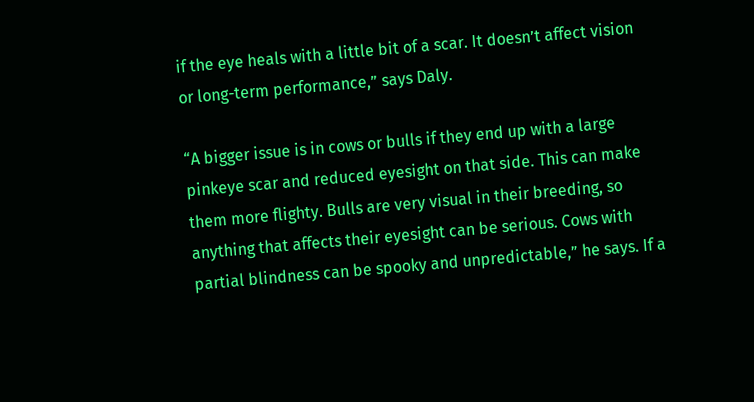if the eye heals with a little bit of a scar. It doesn’t affect vision or long-term performance,” says Daly.

“A bigger issue is in cows or bulls if they end up with a large pinkeye scar and reduced eyesight on that side. This can make them more flighty. Bulls are very visual in their breeding, so anything that affects their eyesight can be serious. Cows with partial blindness can be spooky and unpredictable,” he says. If a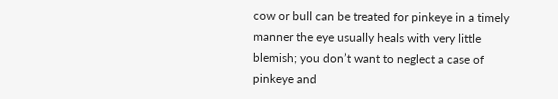cow or bull can be treated for pinkeye in a timely manner the eye usually heals with very little blemish; you don’t want to neglect a case of pinkeye and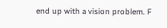end up with a vision problem. F